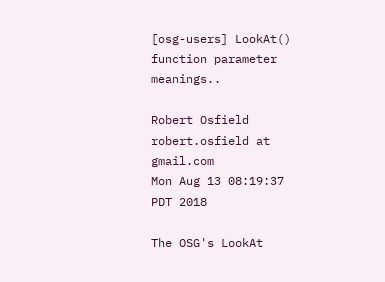[osg-users] LookAt() function parameter meanings..

Robert Osfield robert.osfield at gmail.com
Mon Aug 13 08:19:37 PDT 2018

The OSG's LookAt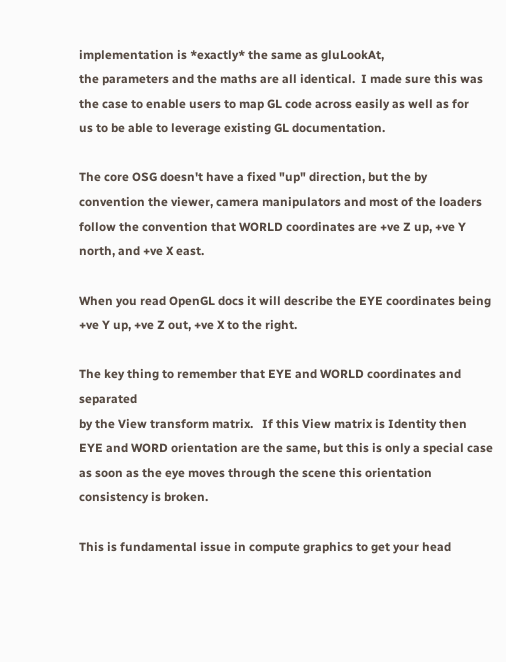implementation is *exactly* the same as gluLookAt,
the parameters and the maths are all identical.  I made sure this was
the case to enable users to map GL code across easily as well as for
us to be able to leverage existing GL documentation.

The core OSG doesn't have a fixed "up" direction, but the by
convention the viewer, camera manipulators and most of the loaders
follow the convention that WORLD coordinates are +ve Z up, +ve Y
north, and +ve X east.

When you read OpenGL docs it will describe the EYE coordinates being
+ve Y up, +ve Z out, +ve X to the right.

The key thing to remember that EYE and WORLD coordinates and separated
by the View transform matrix.   If this View matrix is Identity then
EYE and WORD orientation are the same, but this is only a special case
as soon as the eye moves through the scene this orientation
consistency is broken.

This is fundamental issue in compute graphics to get your head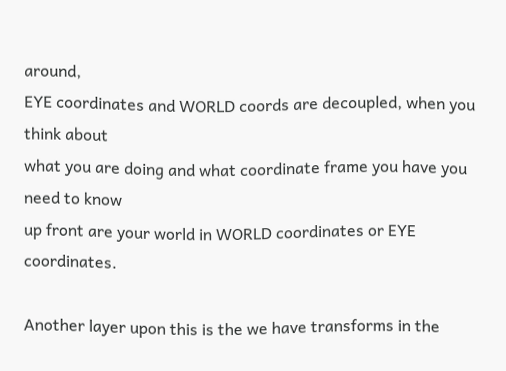around,
EYE coordinates and WORLD coords are decoupled, when you think about
what you are doing and what coordinate frame you have you need to know
up front are your world in WORLD coordinates or EYE coordinates.

Another layer upon this is the we have transforms in the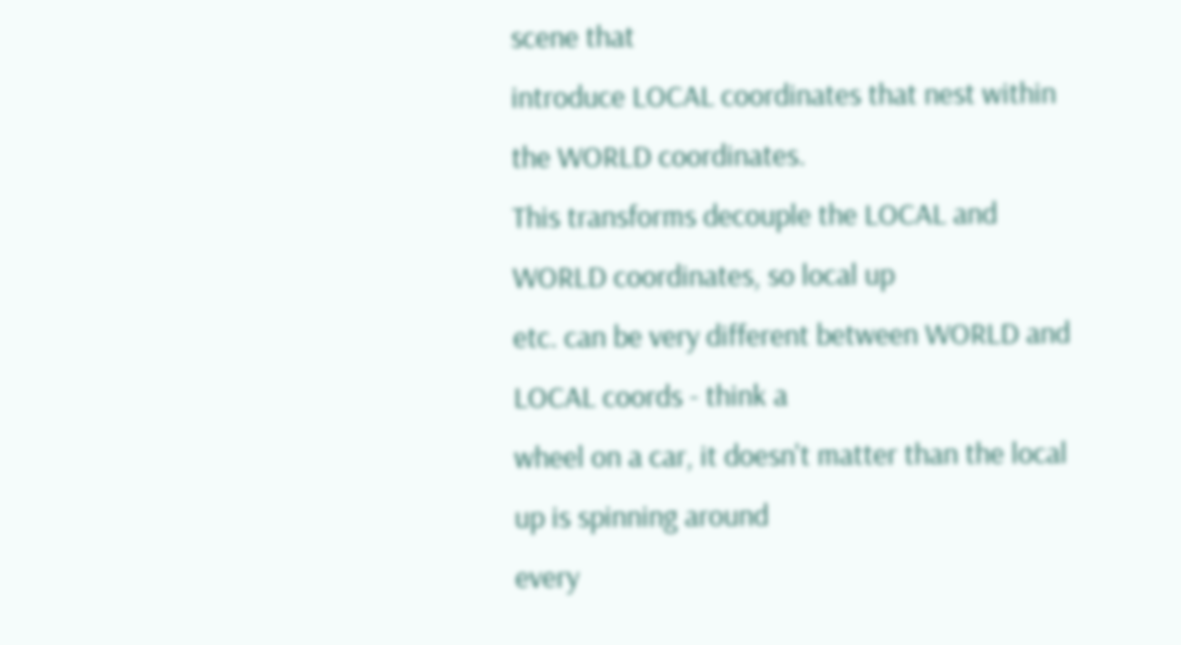scene that
introduce LOCAL coordinates that nest within the WORLD coordinates.
This transforms decouple the LOCAL and WORLD coordinates, so local up
etc. can be very different between WORLD and LOCAL coords - think a
wheel on a car, it doesn't matter than the local up is spinning around
every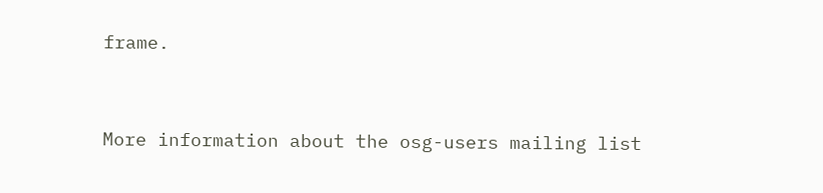frame.


More information about the osg-users mailing list